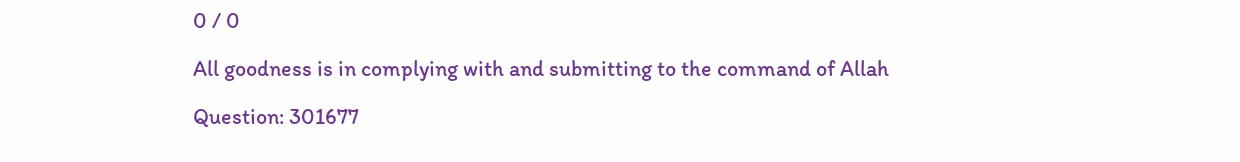0 / 0

All goodness is in complying with and submitting to the command of Allah

Question: 301677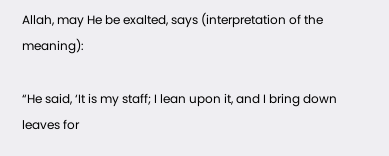Allah, may He be exalted, says (interpretation of the meaning):

“He said, ‘It is my staff; I lean upon it, and I bring down leaves for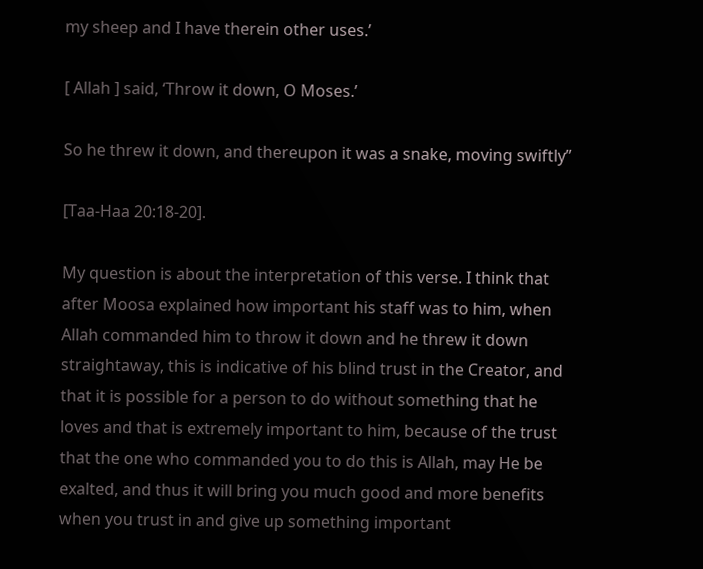my sheep and I have therein other uses.’

[ Allah ] said, ‘Throw it down, O Moses.’

So he threw it down, and thereupon it was a snake, moving swiftly”

[Taa-Haa 20:18-20].

My question is about the interpretation of this verse. I think that after Moosa explained how important his staff was to him, when Allah commanded him to throw it down and he threw it down straightaway, this is indicative of his blind trust in the Creator, and that it is possible for a person to do without something that he loves and that is extremely important to him, because of the trust that the one who commanded you to do this is Allah, may He be exalted, and thus it will bring you much good and more benefits when you trust in and give up something important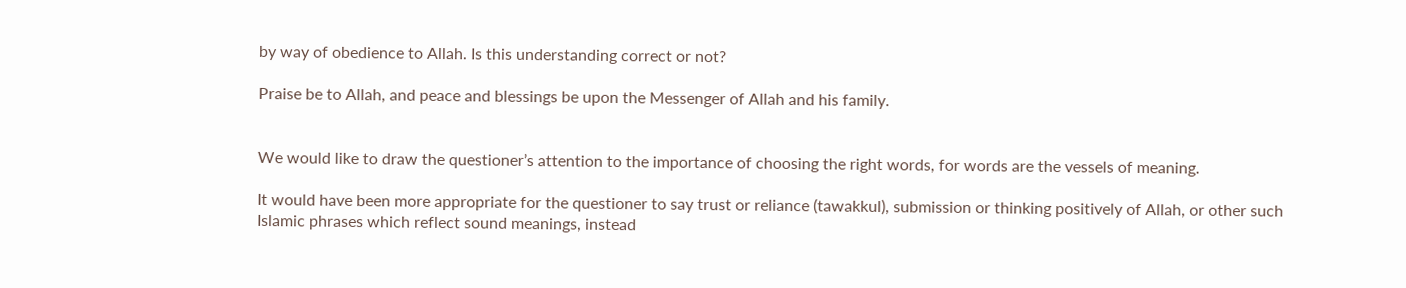by way of obedience to Allah. Is this understanding correct or not?

Praise be to Allah, and peace and blessings be upon the Messenger of Allah and his family.


We would like to draw the questioner’s attention to the importance of choosing the right words, for words are the vessels of meaning.

It would have been more appropriate for the questioner to say trust or reliance (tawakkul), submission or thinking positively of Allah, or other such Islamic phrases which reflect sound meanings, instead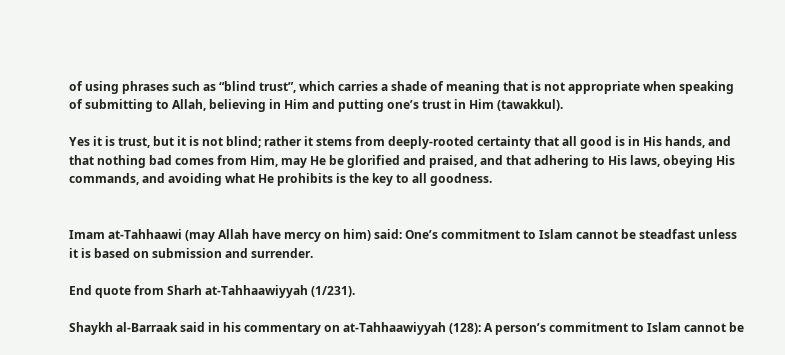of using phrases such as “blind trust”, which carries a shade of meaning that is not appropriate when speaking of submitting to Allah, believing in Him and putting one’s trust in Him (tawakkul).

Yes it is trust, but it is not blind; rather it stems from deeply-rooted certainty that all good is in His hands, and that nothing bad comes from Him, may He be glorified and praised, and that adhering to His laws, obeying His commands, and avoiding what He prohibits is the key to all goodness.


Imam at-Tahhaawi (may Allah have mercy on him) said: One’s commitment to Islam cannot be steadfast unless it is based on submission and surrender.

End quote from Sharh at-Tahhaawiyyah (1/231).

Shaykh al-Barraak said in his commentary on at-Tahhaawiyyah (128): A person’s commitment to Islam cannot be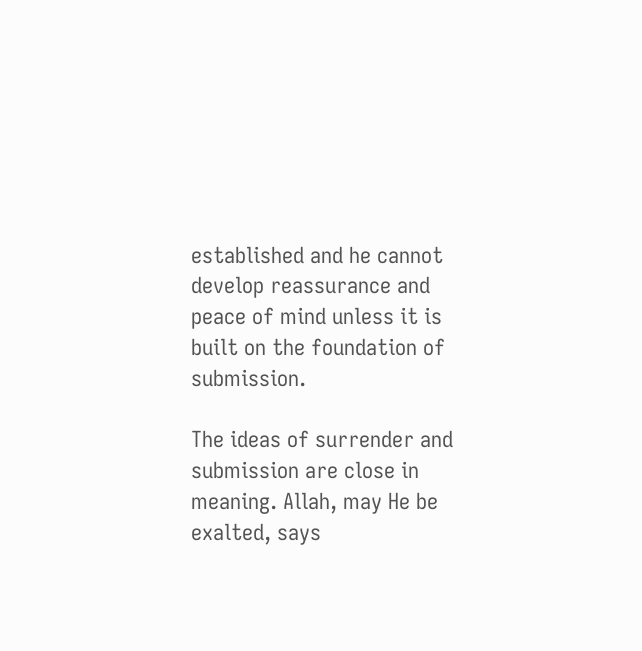established and he cannot develop reassurance and peace of mind unless it is built on the foundation of submission.

The ideas of surrender and submission are close in meaning. Allah, may He be exalted, says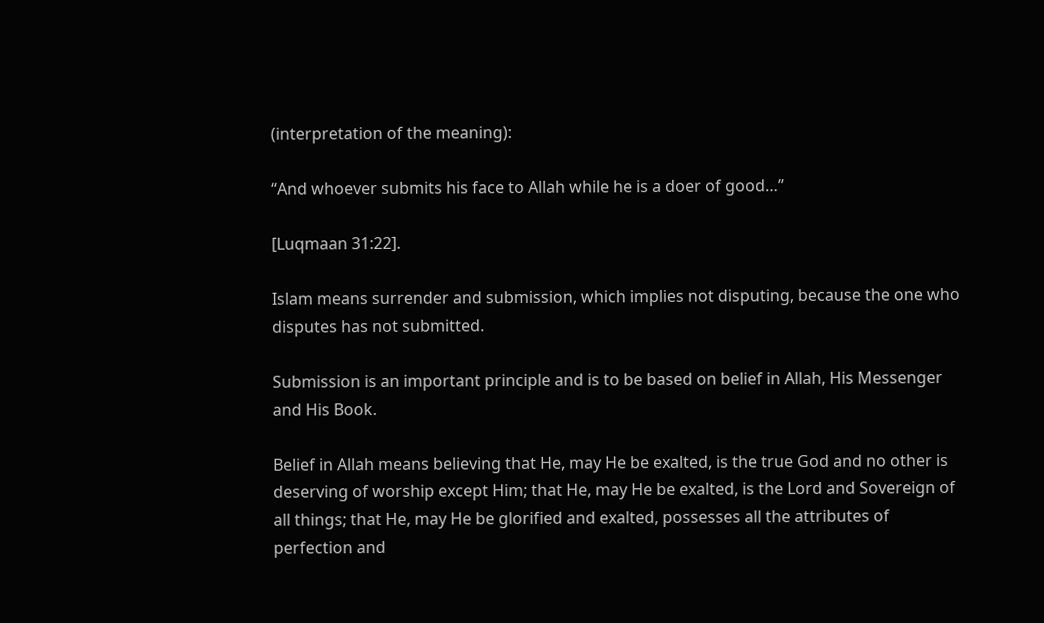(interpretation of the meaning):

“And whoever submits his face to Allah while he is a doer of good…”

[Luqmaan 31:22].

Islam means surrender and submission, which implies not disputing, because the one who disputes has not submitted.

Submission is an important principle and is to be based on belief in Allah, His Messenger and His Book.

Belief in Allah means believing that He, may He be exalted, is the true God and no other is deserving of worship except Him; that He, may He be exalted, is the Lord and Sovereign of all things; that He, may He be glorified and exalted, possesses all the attributes of perfection and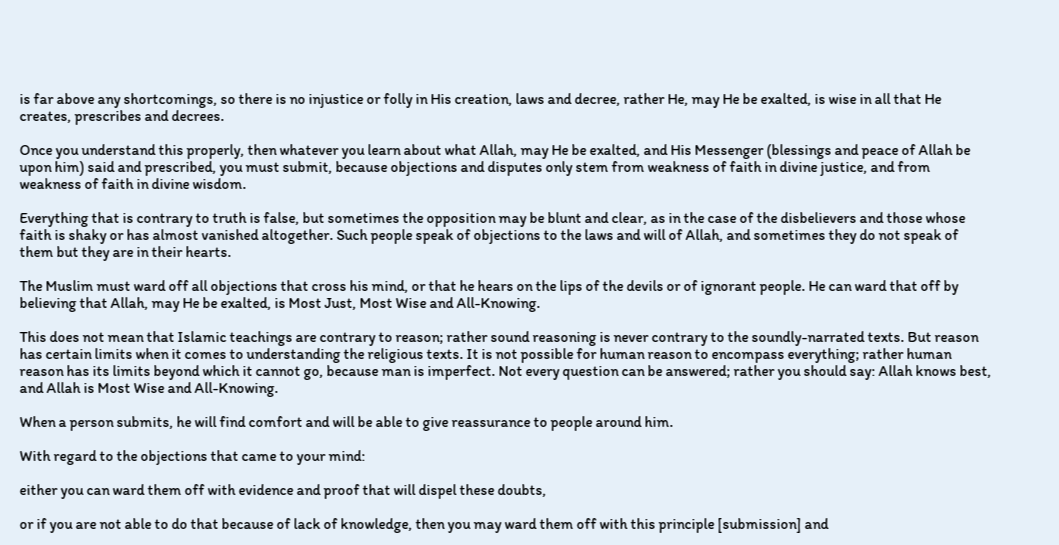is far above any shortcomings, so there is no injustice or folly in His creation, laws and decree, rather He, may He be exalted, is wise in all that He creates, prescribes and decrees.

Once you understand this properly, then whatever you learn about what Allah, may He be exalted, and His Messenger (blessings and peace of Allah be upon him) said and prescribed, you must submit, because objections and disputes only stem from weakness of faith in divine justice, and from weakness of faith in divine wisdom.

Everything that is contrary to truth is false, but sometimes the opposition may be blunt and clear, as in the case of the disbelievers and those whose faith is shaky or has almost vanished altogether. Such people speak of objections to the laws and will of Allah, and sometimes they do not speak of them but they are in their hearts.

The Muslim must ward off all objections that cross his mind, or that he hears on the lips of the devils or of ignorant people. He can ward that off by believing that Allah, may He be exalted, is Most Just, Most Wise and All-Knowing.

This does not mean that Islamic teachings are contrary to reason; rather sound reasoning is never contrary to the soundly-narrated texts. But reason has certain limits when it comes to understanding the religious texts. It is not possible for human reason to encompass everything; rather human reason has its limits beyond which it cannot go, because man is imperfect. Not every question can be answered; rather you should say: Allah knows best, and Allah is Most Wise and All-Knowing.

When a person submits, he will find comfort and will be able to give reassurance to people around him.

With regard to the objections that came to your mind:

either you can ward them off with evidence and proof that will dispel these doubts,

or if you are not able to do that because of lack of knowledge, then you may ward them off with this principle [submission] and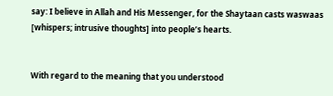say: I believe in Allah and His Messenger, for the Shaytaan casts waswaas [whispers; intrusive thoughts] into people’s hearts.


With regard to the meaning that you understood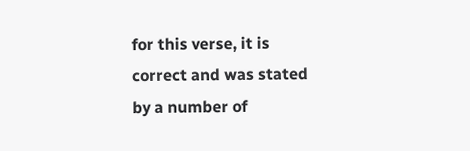for this verse, it is correct and was stated by a number of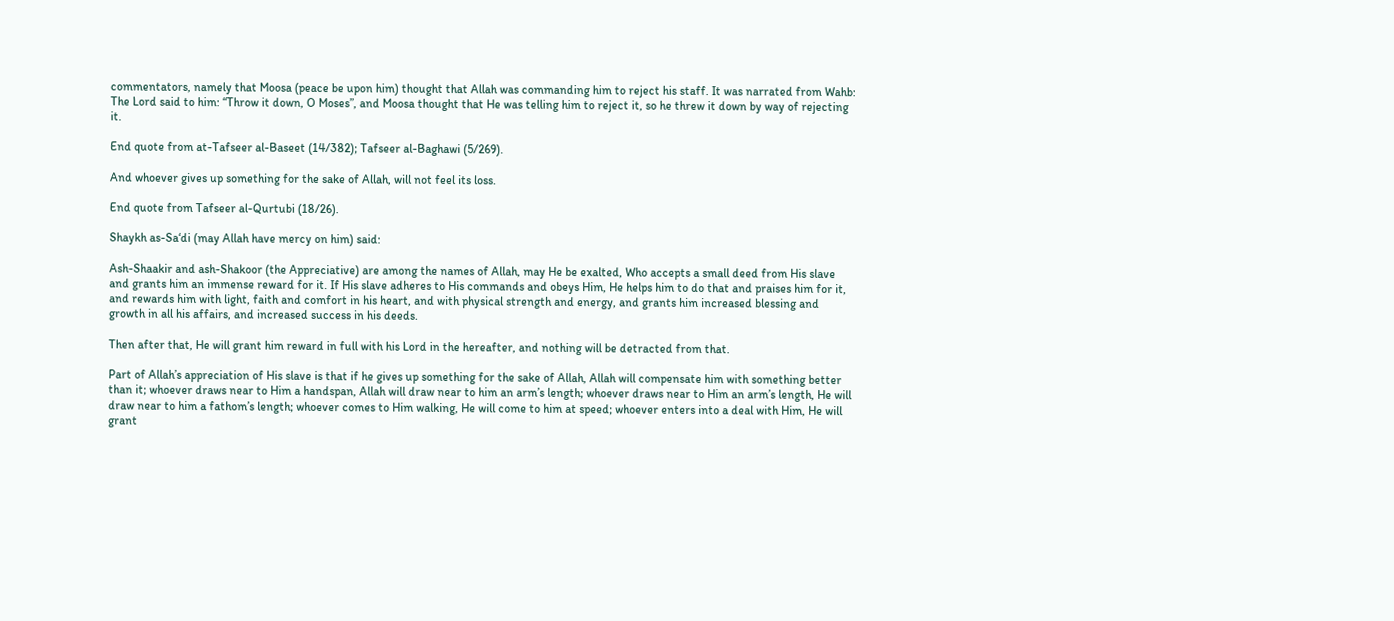commentators, namely that Moosa (peace be upon him) thought that Allah was commanding him to reject his staff. It was narrated from Wahb: The Lord said to him: “Throw it down, O Moses”, and Moosa thought that He was telling him to reject it, so he threw it down by way of rejecting it.

End quote from at-Tafseer al-Baseet (14/382); Tafseer al-Baghawi (5/269).

And whoever gives up something for the sake of Allah, will not feel its loss.

End quote from Tafseer al-Qurtubi (18/26).

Shaykh as-Sa‘di (may Allah have mercy on him) said:

Ash-Shaakir and ash-Shakoor (the Appreciative) are among the names of Allah, may He be exalted, Who accepts a small deed from His slave and grants him an immense reward for it. If His slave adheres to His commands and obeys Him, He helps him to do that and praises him for it, and rewards him with light, faith and comfort in his heart, and with physical strength and energy, and grants him increased blessing and growth in all his affairs, and increased success in his deeds.

Then after that, He will grant him reward in full with his Lord in the hereafter, and nothing will be detracted from that.

Part of Allah’s appreciation of His slave is that if he gives up something for the sake of Allah, Allah will compensate him with something better than it; whoever draws near to Him a handspan, Allah will draw near to him an arm’s length; whoever draws near to Him an arm’s length, He will draw near to him a fathom’s length; whoever comes to Him walking, He will come to him at speed; whoever enters into a deal with Him, He will grant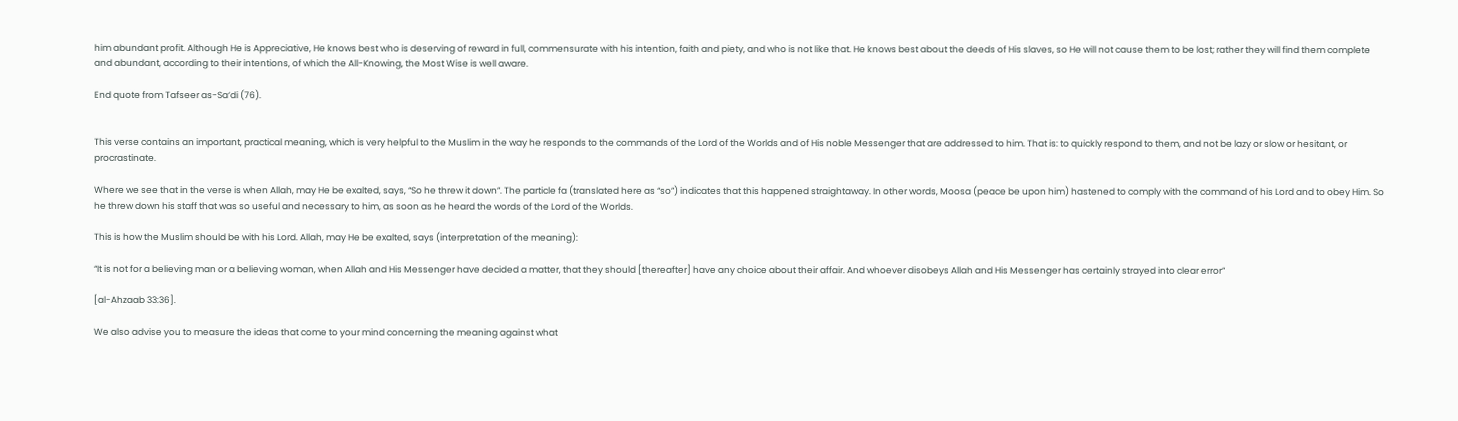him abundant profit. Although He is Appreciative, He knows best who is deserving of reward in full, commensurate with his intention, faith and piety, and who is not like that. He knows best about the deeds of His slaves, so He will not cause them to be lost; rather they will find them complete and abundant, according to their intentions, of which the All-Knowing, the Most Wise is well aware.

End quote from Tafseer as-Sa‘di (76).


This verse contains an important, practical meaning, which is very helpful to the Muslim in the way he responds to the commands of the Lord of the Worlds and of His noble Messenger that are addressed to him. That is: to quickly respond to them, and not be lazy or slow or hesitant, or procrastinate.

Where we see that in the verse is when Allah, may He be exalted, says, “So he threw it down”. The particle fa (translated here as “so”) indicates that this happened straightaway. In other words, Moosa (peace be upon him) hastened to comply with the command of his Lord and to obey Him. So he threw down his staff that was so useful and necessary to him, as soon as he heard the words of the Lord of the Worlds.

This is how the Muslim should be with his Lord. Allah, may He be exalted, says (interpretation of the meaning):

“It is not for a believing man or a believing woman, when Allah and His Messenger have decided a matter, that they should [thereafter] have any choice about their affair. And whoever disobeys Allah and His Messenger has certainly strayed into clear error”

[al-Ahzaab 33:36].

We also advise you to measure the ideas that come to your mind concerning the meaning against what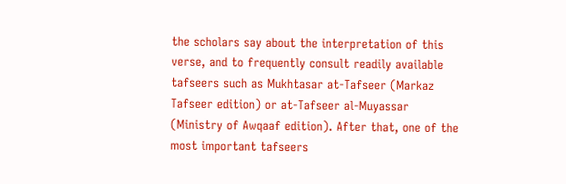the scholars say about the interpretation of this verse, and to frequently consult readily available tafseers such as Mukhtasar at-Tafseer (Markaz Tafseer edition) or at-Tafseer al-Muyassar (Ministry of Awqaaf edition). After that, one of the most important tafseers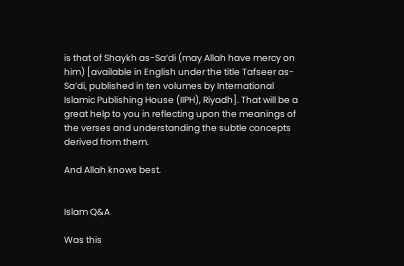is that of Shaykh as-Sa‘di (may Allah have mercy on him) [available in English under the title Tafseer as-Sa‘di, published in ten volumes by International Islamic Publishing House (IIPH), Riyadh]. That will be a great help to you in reflecting upon the meanings of the verses and understanding the subtle concepts derived from them.

And Allah knows best.


Islam Q&A

Was this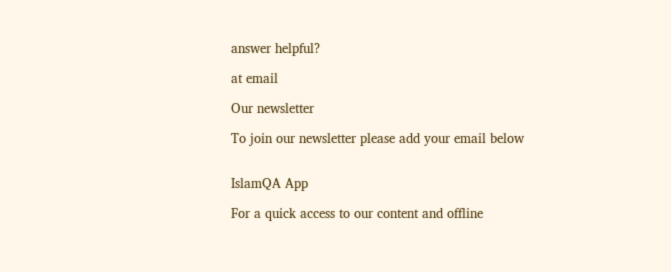answer helpful?

at email

Our newsletter

To join our newsletter please add your email below


IslamQA App

For a quick access to our content and offline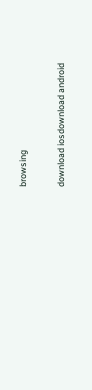browsing

download iosdownload android